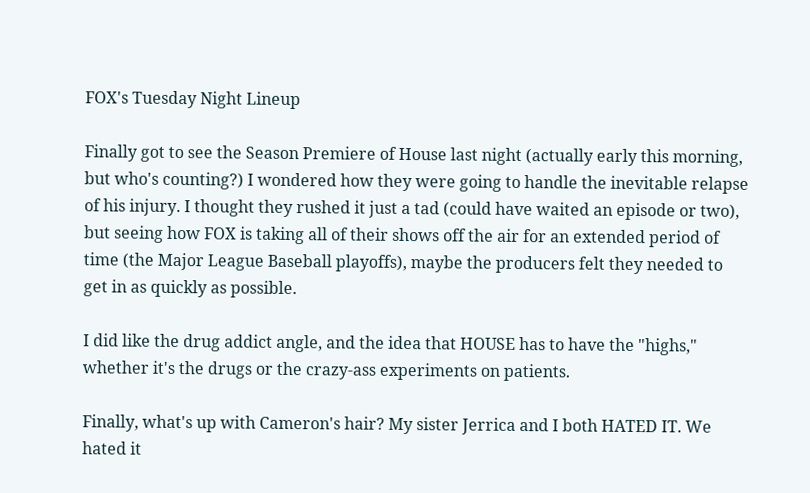FOX's Tuesday Night Lineup

Finally got to see the Season Premiere of House last night (actually early this morning, but who's counting?) I wondered how they were going to handle the inevitable relapse of his injury. I thought they rushed it just a tad (could have waited an episode or two), but seeing how FOX is taking all of their shows off the air for an extended period of time (the Major League Baseball playoffs), maybe the producers felt they needed to get in as quickly as possible.

I did like the drug addict angle, and the idea that HOUSE has to have the "highs," whether it's the drugs or the crazy-ass experiments on patients.

Finally, what's up with Cameron's hair? My sister Jerrica and I both HATED IT. We hated it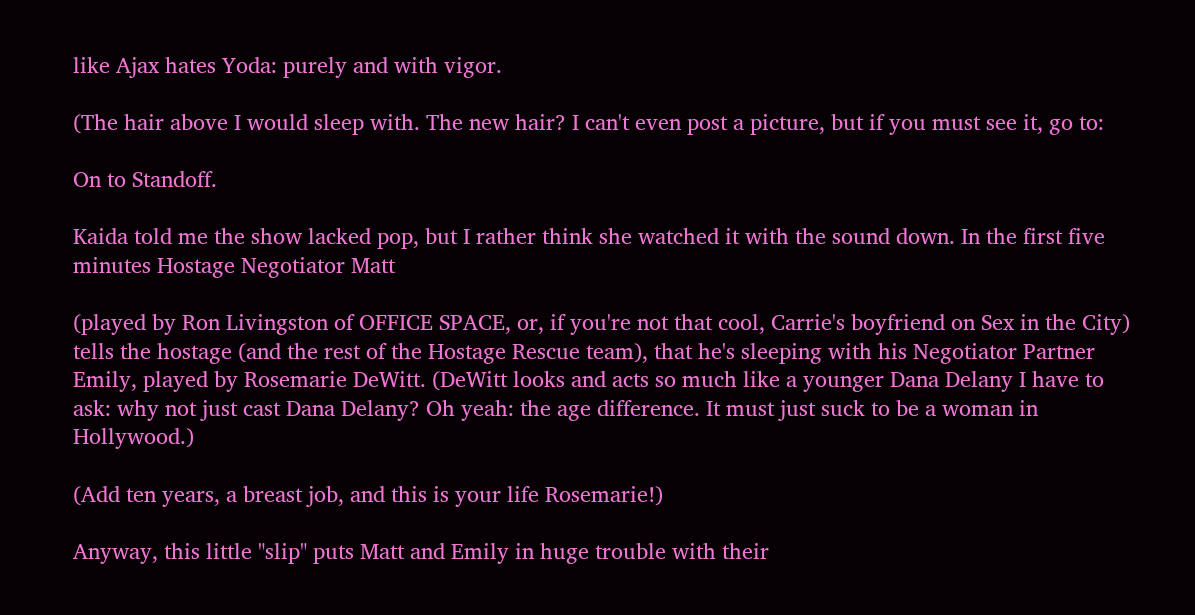like Ajax hates Yoda: purely and with vigor.

(The hair above I would sleep with. The new hair? I can't even post a picture, but if you must see it, go to:

On to Standoff.

Kaida told me the show lacked pop, but I rather think she watched it with the sound down. In the first five minutes Hostage Negotiator Matt

(played by Ron Livingston of OFFICE SPACE, or, if you're not that cool, Carrie's boyfriend on Sex in the City) tells the hostage (and the rest of the Hostage Rescue team), that he's sleeping with his Negotiator Partner Emily, played by Rosemarie DeWitt. (DeWitt looks and acts so much like a younger Dana Delany I have to ask: why not just cast Dana Delany? Oh yeah: the age difference. It must just suck to be a woman in Hollywood.)

(Add ten years, a breast job, and this is your life Rosemarie!)

Anyway, this little "slip" puts Matt and Emily in huge trouble with their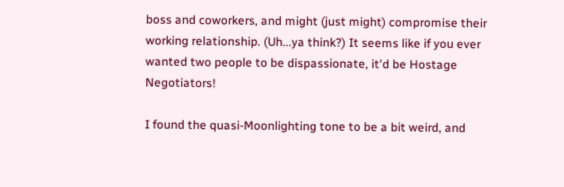boss and coworkers, and might (just might) compromise their working relationship. (Uh...ya think?) It seems like if you ever wanted two people to be dispassionate, it'd be Hostage Negotiators!

I found the quasi-Moonlighting tone to be a bit weird, and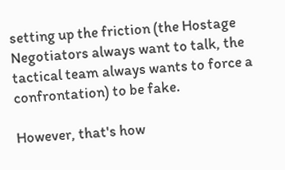setting up the friction (the Hostage Negotiators always want to talk, the tactical team always wants to force a confrontation) to be fake.

However, that's how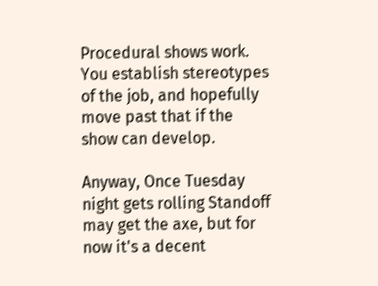Procedural shows work. You establish stereotypes of the job, and hopefully move past that if the show can develop.

Anyway, Once Tuesday night gets rolling Standoff may get the axe, but for now it's a decent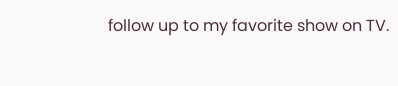follow up to my favorite show on TV.